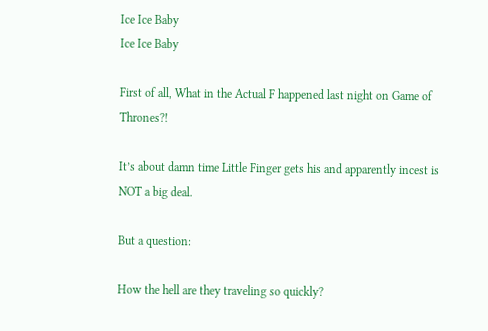Ice Ice Baby
Ice Ice Baby

First of all, What in the Actual F happened last night on Game of Thrones?!

It’s about damn time Little Finger gets his and apparently incest is NOT a big deal.

But a question:

How the hell are they traveling so quickly?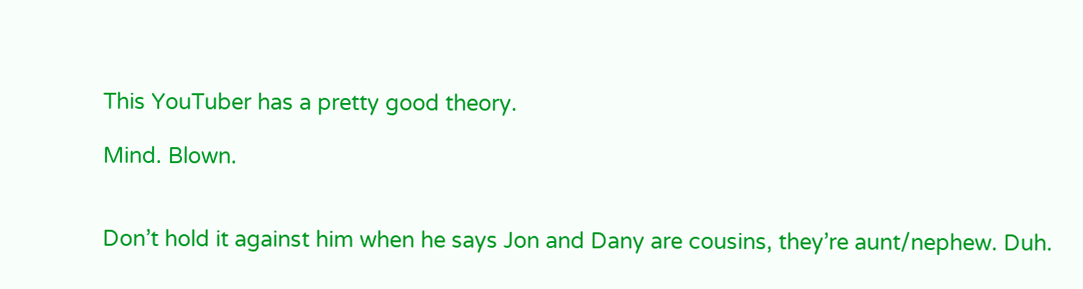This YouTuber has a pretty good theory.

Mind. Blown.


Don’t hold it against him when he says Jon and Dany are cousins, they’re aunt/nephew. Duh.